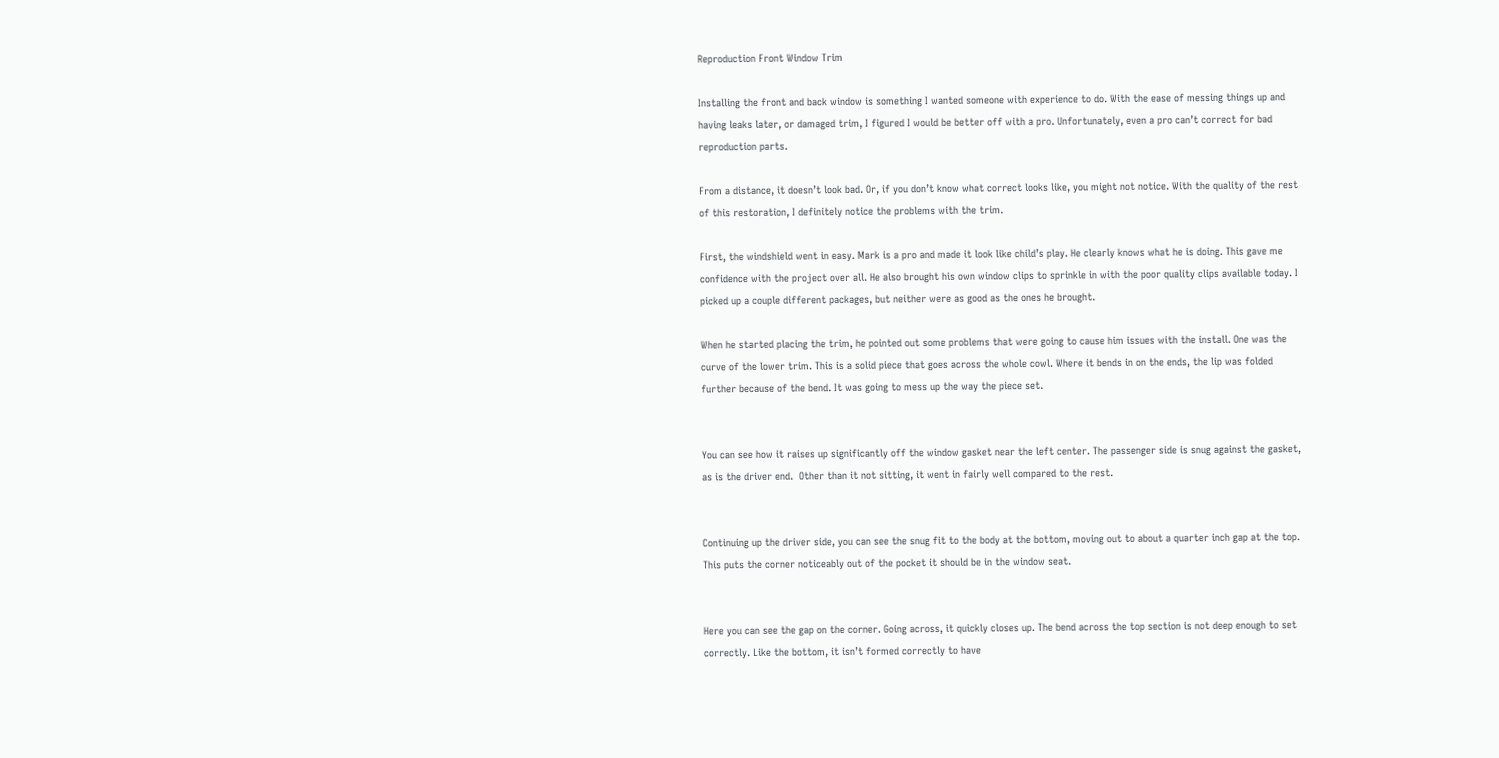Reproduction Front Window Trim

Installing the front and back window is something I wanted someone with experience to do. With the ease of messing things up and having leaks later, or damaged trim, I figured I would be better off with a pro. Unfortunately, even a pro can’t correct for bad reproduction parts.

From a distance, it doesn’t look bad. Or, if you don’t know what correct looks like, you might not notice. With the quality of the rest of this restoration, I definitely notice the problems with the trim.

First, the windshield went in easy. Mark is a pro and made it look like child’s play. He clearly knows what he is doing. This gave me confidence with the project over all. He also brought his own window clips to sprinkle in with the poor quality clips available today. I picked up a couple different packages, but neither were as good as the ones he brought.

When he started placing the trim, he pointed out some problems that were going to cause him issues with the install. One was the curve of the lower trim. This is a solid piece that goes across the whole cowl. Where it bends in on the ends, the lip was folded further because of the bend. It was going to mess up the way the piece set.


You can see how it raises up significantly off the window gasket near the left center. The passenger side is snug against the gasket, as is the driver end.  Other than it not sitting, it went in fairly well compared to the rest.


Continuing up the driver side, you can see the snug fit to the body at the bottom, moving out to about a quarter inch gap at the top. This puts the corner noticeably out of the pocket it should be in the window seat.


Here you can see the gap on the corner. Going across, it quickly closes up. The bend across the top section is not deep enough to set correctly. Like the bottom, it isn’t formed correctly to have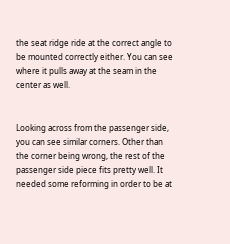the seat ridge ride at the correct angle to be mounted correctly either. You can see where it pulls away at the seam in the center as well.


Looking across from the passenger side, you can see similar corners. Other than the corner being wrong, the rest of the passenger side piece fits pretty well. It needed some reforming in order to be at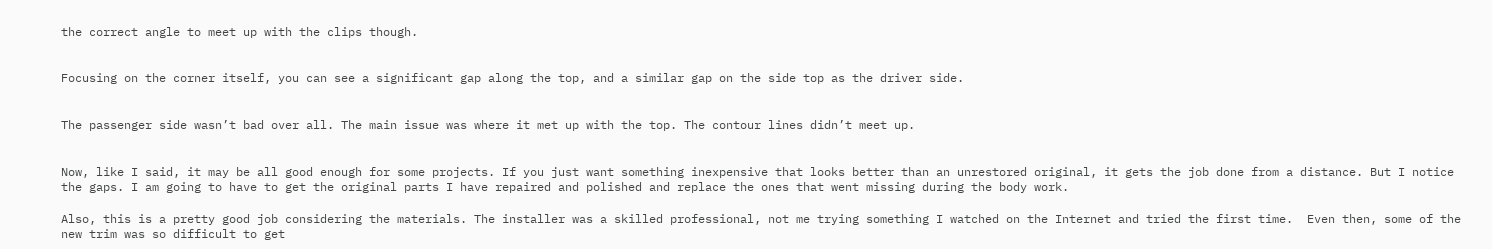the correct angle to meet up with the clips though.


Focusing on the corner itself, you can see a significant gap along the top, and a similar gap on the side top as the driver side.


The passenger side wasn’t bad over all. The main issue was where it met up with the top. The contour lines didn’t meet up.


Now, like I said, it may be all good enough for some projects. If you just want something inexpensive that looks better than an unrestored original, it gets the job done from a distance. But I notice the gaps. I am going to have to get the original parts I have repaired and polished and replace the ones that went missing during the body work.

Also, this is a pretty good job considering the materials. The installer was a skilled professional, not me trying something I watched on the Internet and tried the first time.  Even then, some of the new trim was so difficult to get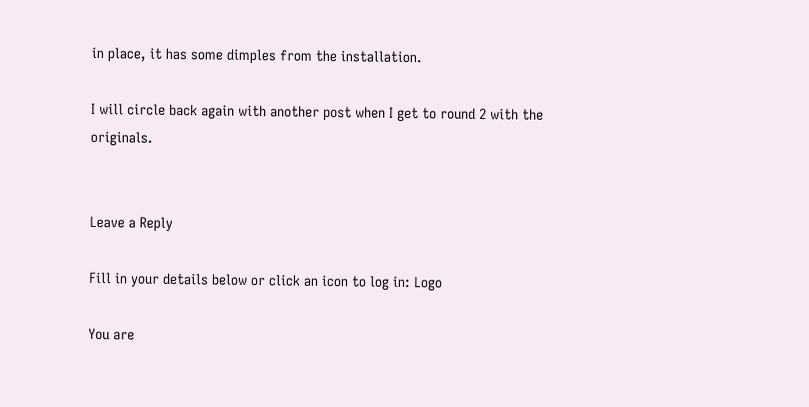in place, it has some dimples from the installation.

I will circle back again with another post when I get to round 2 with the originals.


Leave a Reply

Fill in your details below or click an icon to log in: Logo

You are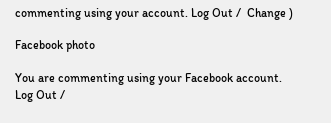commenting using your account. Log Out /  Change )

Facebook photo

You are commenting using your Facebook account. Log Out /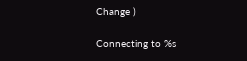Change )

Connecting to %s